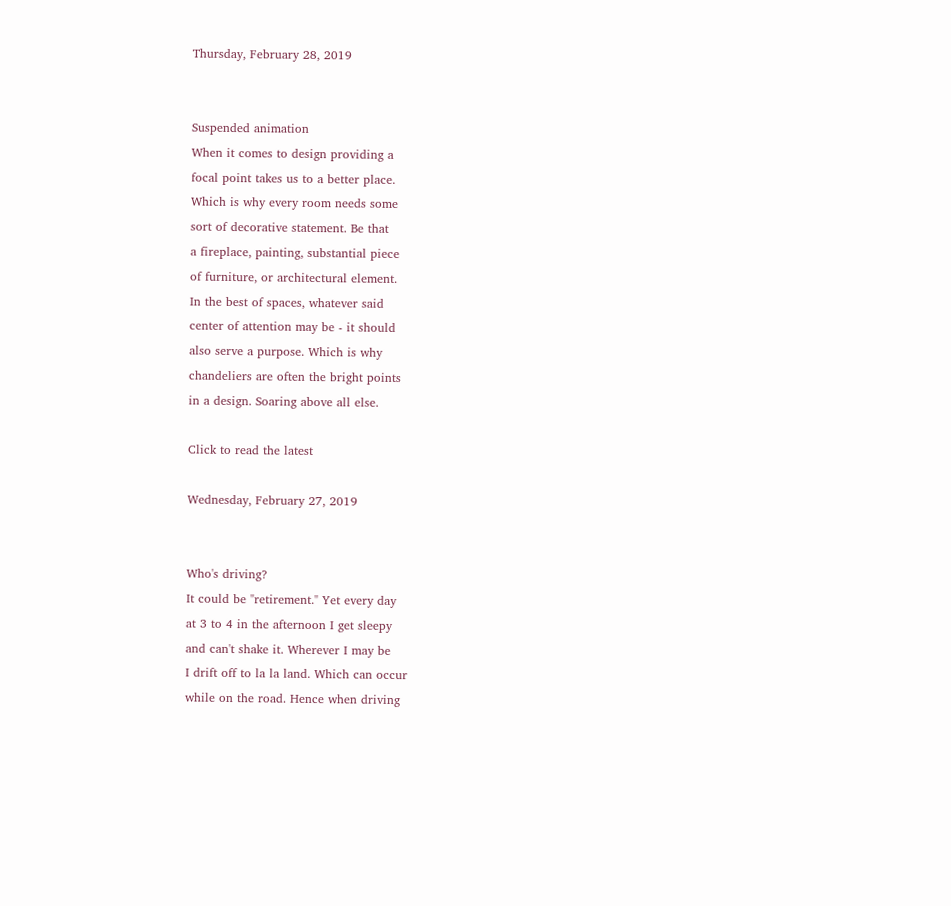Thursday, February 28, 2019


Suspended animation
When it comes to design providing a
focal point takes us to a better place.
Which is why every room needs some
sort of decorative statement. Be that
a fireplace, painting, substantial piece
of furniture, or architectural element.
In the best of spaces, whatever said
center of attention may be - it should
also serve a purpose. Which is why
chandeliers are often the bright points
in a design. Soaring above all else.

Click to read the latest

Wednesday, February 27, 2019


Who's driving?
It could be "retirement." Yet every day
at 3 to 4 in the afternoon I get sleepy
and can't shake it. Wherever I may be
I drift off to la la land. Which can occur
while on the road. Hence when driving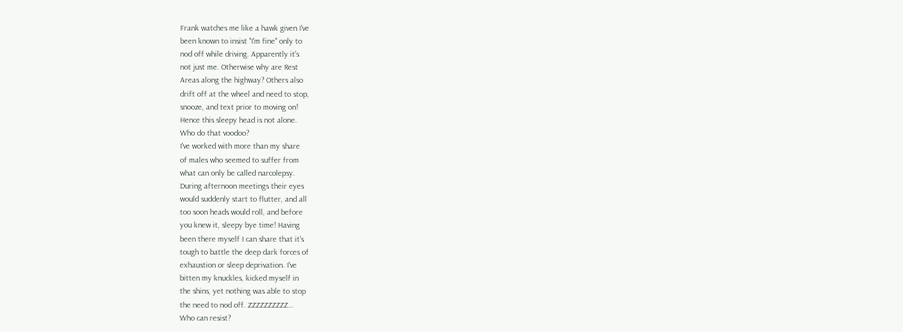Frank watches me like a hawk given I've
been known to insist "I'm fine" only to
nod off while driving. Apparently it's
not just me. Otherwise why are Rest
Areas along the highway? Others also
drift off at the wheel and need to stop,
snooze, and text prior to moving on!
Hence this sleepy head is not alone.
Who do that voodoo?
I've worked with more than my share
of males who seemed to suffer from
what can only be called narcolepsy.
During afternoon meetings their eyes
would suddenly start to flutter, and all
too soon heads would roll, and before
you knew it, sleepy bye time! Having
been there myself I can share that it's
tough to battle the deep dark forces of
exhaustion or sleep deprivation. I've
bitten my knuckles, kicked myself in
the shins, yet nothing was able to stop
the need to nod off. ZZZZZZZZZZ...
Who can resist?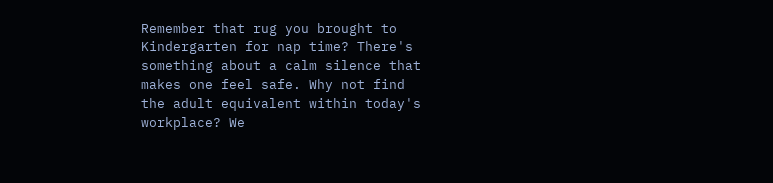Remember that rug you brought to
Kindergarten for nap time? There's
something about a calm silence that
makes one feel safe. Why not find
the adult equivalent within today's
workplace? We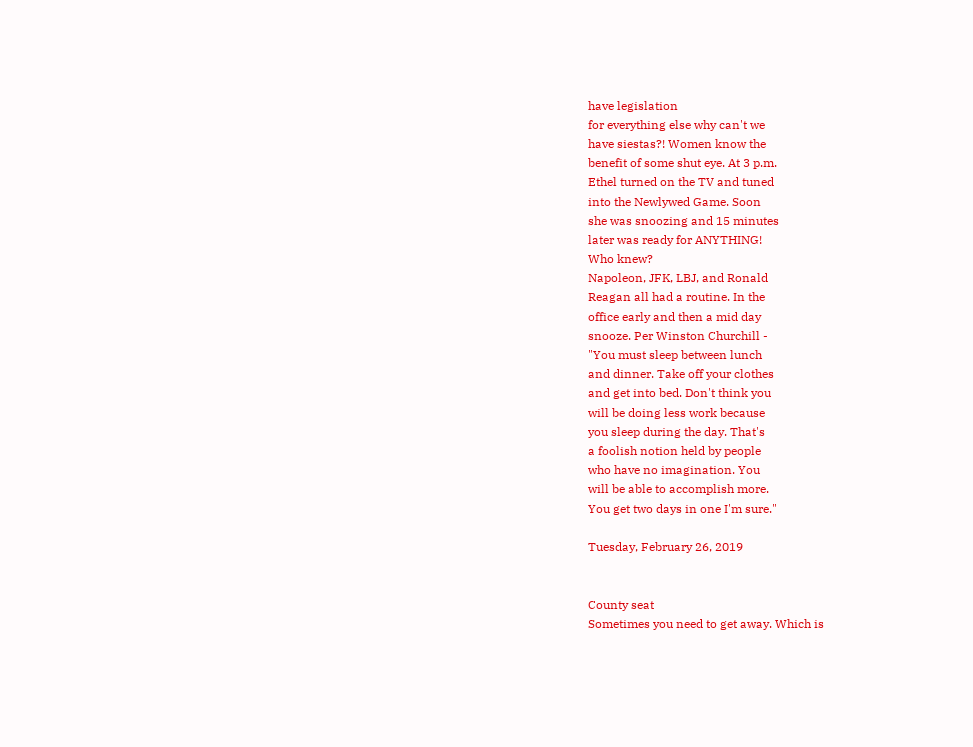have legislation
for everything else why can't we
have siestas?! Women know the
benefit of some shut eye. At 3 p.m.
Ethel turned on the TV and tuned
into the Newlywed Game. Soon
she was snoozing and 15 minutes
later was ready for ANYTHING!
Who knew?
Napoleon, JFK, LBJ, and Ronald
Reagan all had a routine. In the
office early and then a mid day
snooze. Per Winston Churchill -
"You must sleep between lunch
and dinner. Take off your clothes
and get into bed. Don't think you
will be doing less work because
you sleep during the day. That's
a foolish notion held by people
who have no imagination. You
will be able to accomplish more.
You get two days in one I'm sure."

Tuesday, February 26, 2019


County seat
Sometimes you need to get away. Which is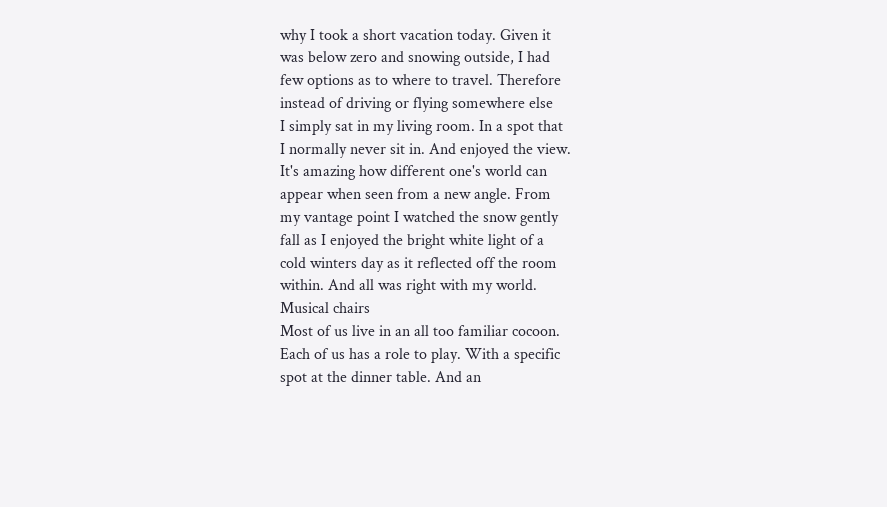why I took a short vacation today. Given it
was below zero and snowing outside, I had
few options as to where to travel. Therefore
instead of driving or flying somewhere else
I simply sat in my living room. In a spot that
I normally never sit in. And enjoyed the view.
It's amazing how different one's world can
appear when seen from a new angle. From
my vantage point I watched the snow gently
fall as I enjoyed the bright white light of a
cold winters day as it reflected off the room
within. And all was right with my world.
Musical chairs
Most of us live in an all too familiar cocoon.
Each of us has a role to play. With a specific
spot at the dinner table. And an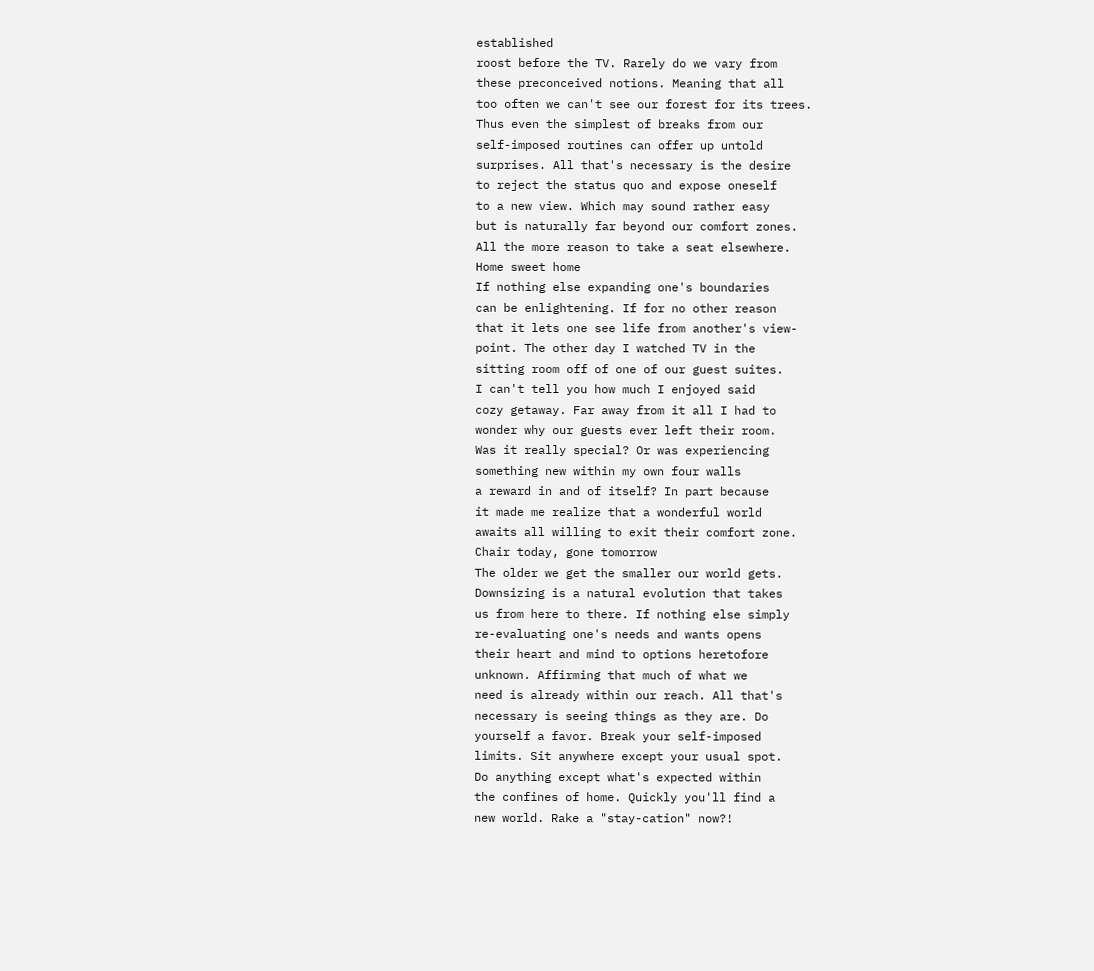established
roost before the TV. Rarely do we vary from
these preconceived notions. Meaning that all
too often we can't see our forest for its trees.
Thus even the simplest of breaks from our
self-imposed routines can offer up untold
surprises. All that's necessary is the desire
to reject the status quo and expose oneself
to a new view. Which may sound rather easy
but is naturally far beyond our comfort zones.
All the more reason to take a seat elsewhere.
Home sweet home
If nothing else expanding one's boundaries
can be enlightening. If for no other reason
that it lets one see life from another's view-
point. The other day I watched TV in the
sitting room off of one of our guest suites.
I can't tell you how much I enjoyed said
cozy getaway. Far away from it all I had to
wonder why our guests ever left their room.
Was it really special? Or was experiencing
something new within my own four walls
a reward in and of itself? In part because
it made me realize that a wonderful world
awaits all willing to exit their comfort zone.
Chair today, gone tomorrow
The older we get the smaller our world gets.
Downsizing is a natural evolution that takes
us from here to there. If nothing else simply
re-evaluating one's needs and wants opens
their heart and mind to options heretofore
unknown. Affirming that much of what we
need is already within our reach. All that's
necessary is seeing things as they are. Do
yourself a favor. Break your self-imposed
limits. Sit anywhere except your usual spot.
Do anything except what's expected within
the confines of home. Quickly you'll find a
new world. Rake a "stay-cation" now?!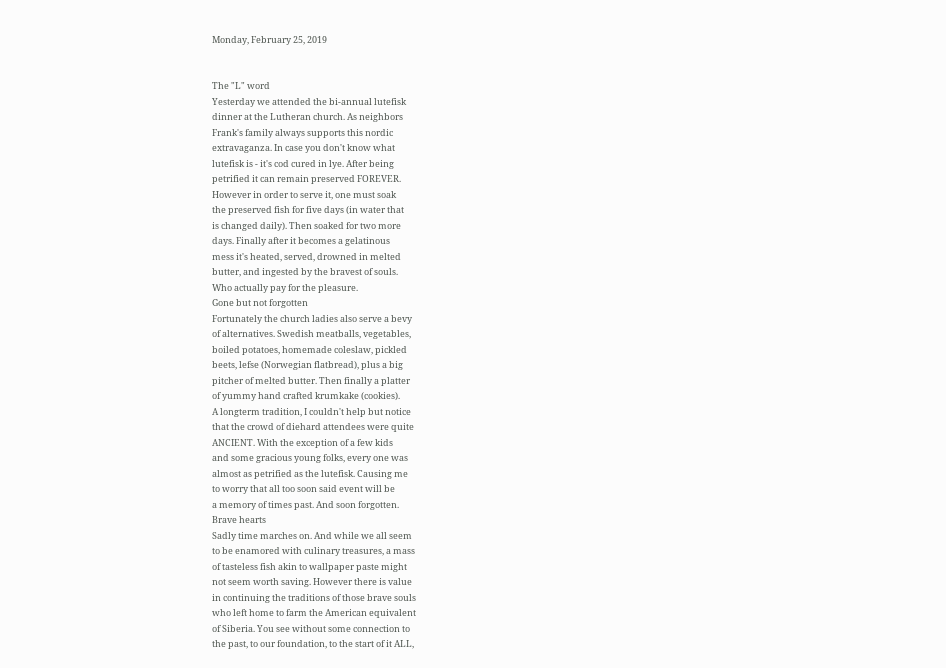Monday, February 25, 2019


The "L" word
Yesterday we attended the bi-annual lutefisk
dinner at the Lutheran church. As neighbors
Frank's family always supports this nordic
extravaganza. In case you don't know what
lutefisk is - it's cod cured in lye. After being
petrified it can remain preserved FOREVER.
However in order to serve it, one must soak
the preserved fish for five days (in water that
is changed daily). Then soaked for two more
days. Finally after it becomes a gelatinous
mess it's heated, served, drowned in melted
butter, and ingested by the bravest of souls.
Who actually pay for the pleasure.
Gone but not forgotten
Fortunately the church ladies also serve a bevy
of alternatives. Swedish meatballs, vegetables,
boiled potatoes, homemade coleslaw, pickled
beets, lefse (Norwegian flatbread), plus a big
pitcher of melted butter. Then finally a platter
of yummy hand crafted krumkake (cookies).
A longterm tradition, I couldn't help but notice
that the crowd of diehard attendees were quite
ANCIENT. With the exception of a few kids
and some gracious young folks, every one was
almost as petrified as the lutefisk. Causing me
to worry that all too soon said event will be
a memory of times past. And soon forgotten.
Brave hearts
Sadly time marches on. And while we all seem
to be enamored with culinary treasures, a mass
of tasteless fish akin to wallpaper paste might
not seem worth saving. However there is value
in continuing the traditions of those brave souls
who left home to farm the American equivalent
of Siberia. You see without some connection to
the past, to our foundation, to the start of it ALL,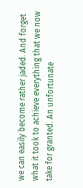we can easily become rather jaded. And forget
what it took to achieve everything that we now
take for granted. An unfortunate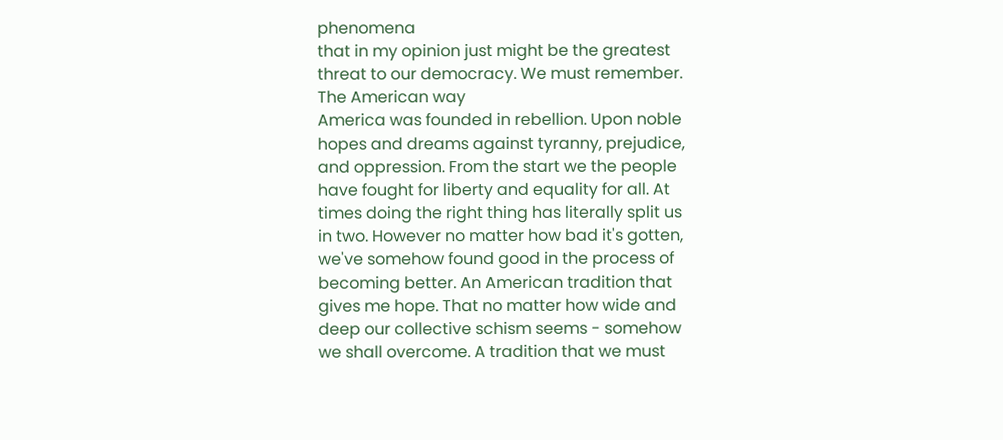phenomena
that in my opinion just might be the greatest
threat to our democracy. We must remember.
The American way
America was founded in rebellion. Upon noble
hopes and dreams against tyranny, prejudice,
and oppression. From the start we the people
have fought for liberty and equality for all. At
times doing the right thing has literally split us
in two. However no matter how bad it's gotten,
we've somehow found good in the process of
becoming better. An American tradition that
gives me hope. That no matter how wide and
deep our collective schism seems - somehow
we shall overcome. A tradition that we must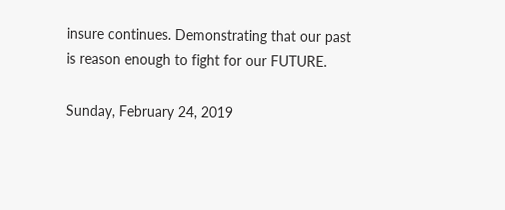insure continues. Demonstrating that our past
is reason enough to fight for our FUTURE.

Sunday, February 24, 2019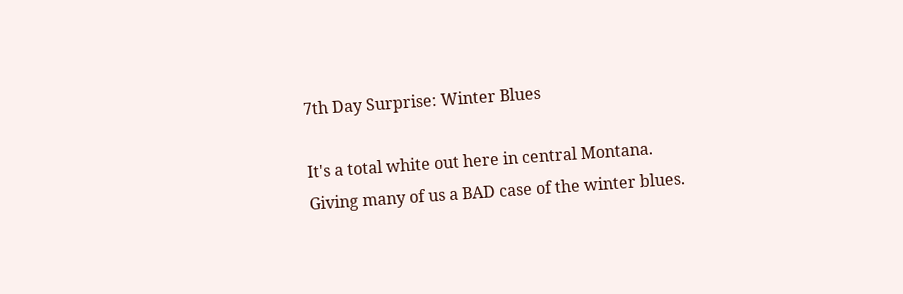7th Day Surprise: Winter Blues

It's a total white out here in central Montana.
Giving many of us a BAD case of the winter blues.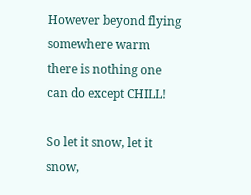However beyond flying somewhere warm
there is nothing one can do except CHILL!

So let it snow, let it snow,